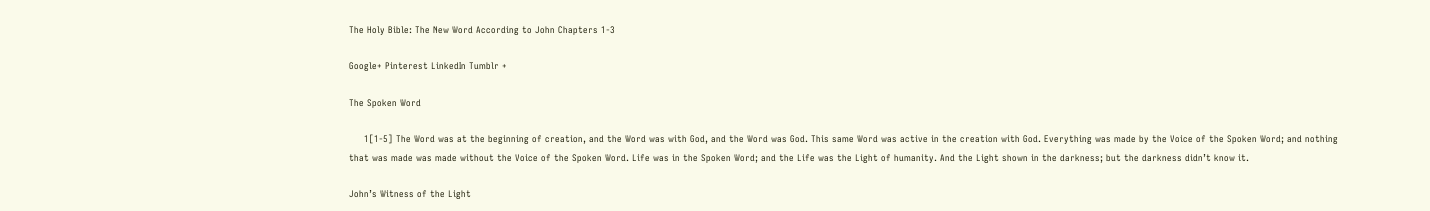The Holy Bible: The New Word According to John Chapters 1-3

Google+ Pinterest LinkedIn Tumblr +

The Spoken Word

     1[1-5] The Word was at the beginning of creation, and the Word was with God, and the Word was God. This same Word was active in the creation with God. Everything was made by the Voice of the Spoken Word; and nothing that was made was made without the Voice of the Spoken Word. Life was in the Spoken Word; and the Life was the Light of humanity. And the Light shown in the darkness; but the darkness didn’t know it.

John’s Witness of the Light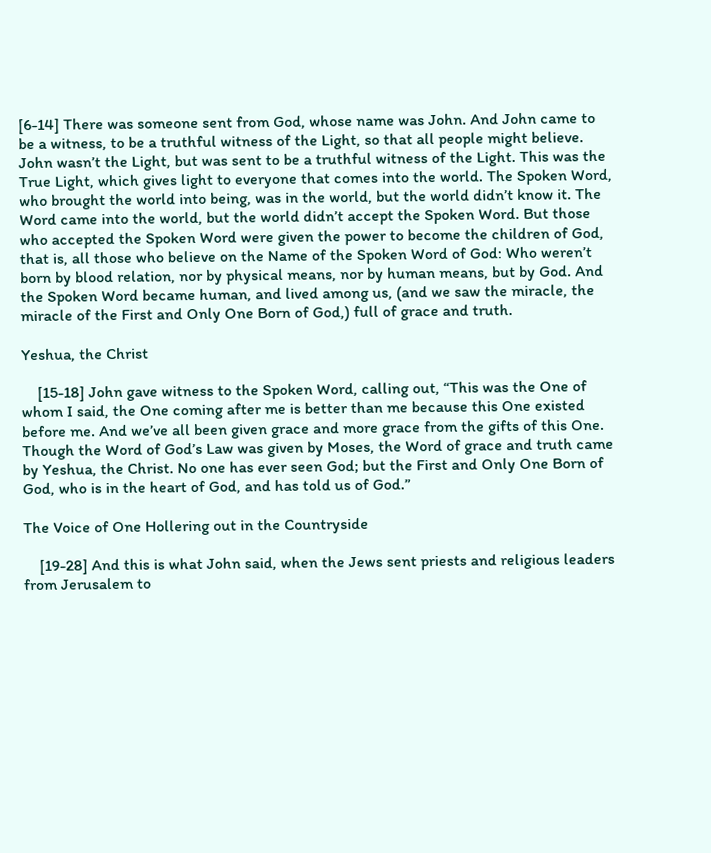[6-14] There was someone sent from God, whose name was John. And John came to be a witness, to be a truthful witness of the Light, so that all people might believe. John wasn’t the Light, but was sent to be a truthful witness of the Light. This was the True Light, which gives light to everyone that comes into the world. The Spoken Word, who brought the world into being, was in the world, but the world didn’t know it. The Word came into the world, but the world didn’t accept the Spoken Word. But those who accepted the Spoken Word were given the power to become the children of God, that is, all those who believe on the Name of the Spoken Word of God: Who weren’t born by blood relation, nor by physical means, nor by human means, but by God. And the Spoken Word became human, and lived among us, (and we saw the miracle, the miracle of the First and Only One Born of God,) full of grace and truth.

Yeshua, the Christ

    [15-18] John gave witness to the Spoken Word, calling out, “This was the One of whom I said, the One coming after me is better than me because this One existed before me. And we’ve all been given grace and more grace from the gifts of this One. Though the Word of God’s Law was given by Moses, the Word of grace and truth came by Yeshua, the Christ. No one has ever seen God; but the First and Only One Born of God, who is in the heart of God, and has told us of God.”

The Voice of One Hollering out in the Countryside

    [19-28] And this is what John said, when the Jews sent priests and religious leaders from Jerusalem to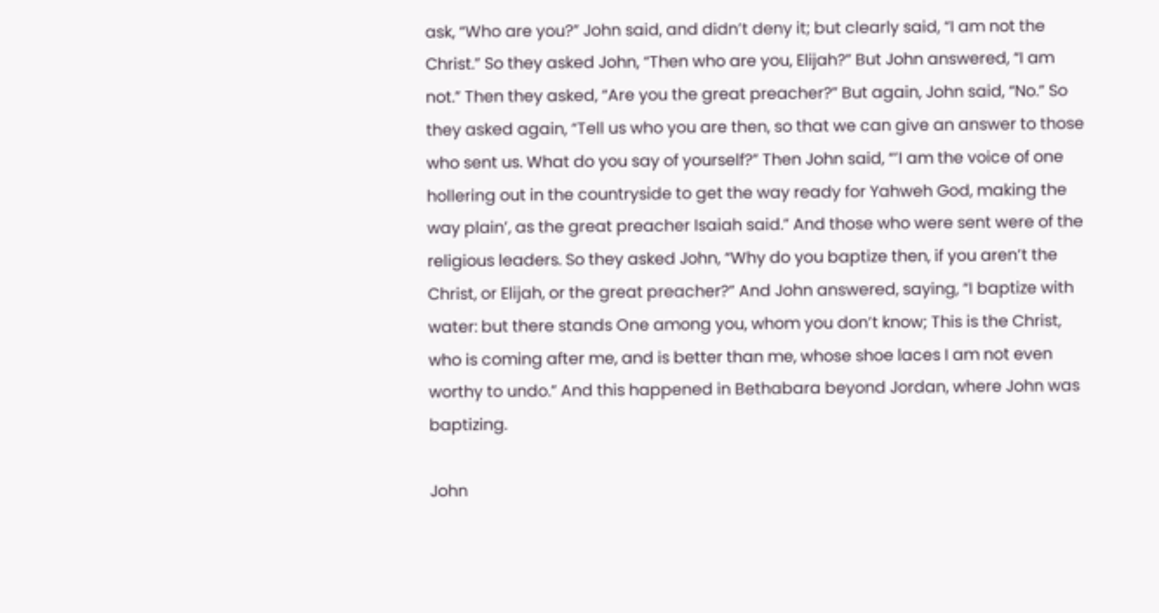ask, “Who are you?” John said, and didn’t deny it; but clearly said, “I am not the Christ.” So they asked John, “Then who are you, Elijah?” But John answered, “I am not.” Then they asked, “Are you the great preacher?” But again, John said, “No.” So they asked again, “Tell us who you are then, so that we can give an answer to those who sent us. What do you say of yourself?” Then John said, “’I am the voice of one hollering out in the countryside to get the way ready for Yahweh God, making the way plain’, as the great preacher Isaiah said.” And those who were sent were of the religious leaders. So they asked John, “Why do you baptize then, if you aren’t the Christ, or Elijah, or the great preacher?” And John answered, saying, “I baptize with water: but there stands One among you, whom you don’t know; This is the Christ, who is coming after me, and is better than me, whose shoe laces I am not even worthy to undo.” And this happened in Bethabara beyond Jordan, where John was baptizing.

John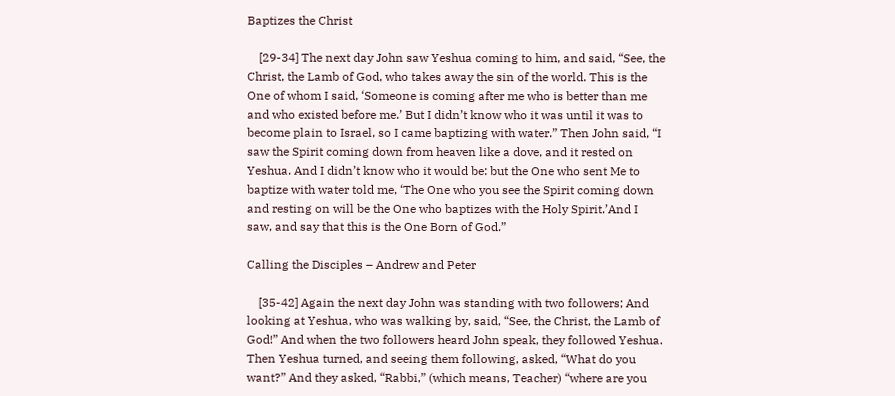Baptizes the Christ

    [29-34] The next day John saw Yeshua coming to him, and said, “See, the Christ, the Lamb of God, who takes away the sin of the world. This is the One of whom I said, ‘Someone is coming after me who is better than me and who existed before me.’ But I didn’t know who it was until it was to become plain to Israel, so I came baptizing with water.” Then John said, “I saw the Spirit coming down from heaven like a dove, and it rested on Yeshua. And I didn’t know who it would be: but the One who sent Me to baptize with water told me, ‘The One who you see the Spirit coming down and resting on will be the One who baptizes with the Holy Spirit.’And I saw, and say that this is the One Born of God.”

Calling the Disciples – Andrew and Peter

    [35-42] Again the next day John was standing with two followers; And looking at Yeshua, who was walking by, said, “See, the Christ, the Lamb of God!” And when the two followers heard John speak, they followed Yeshua. Then Yeshua turned, and seeing them following, asked, “What do you want?” And they asked, “Rabbi,” (which means, Teacher) “where are you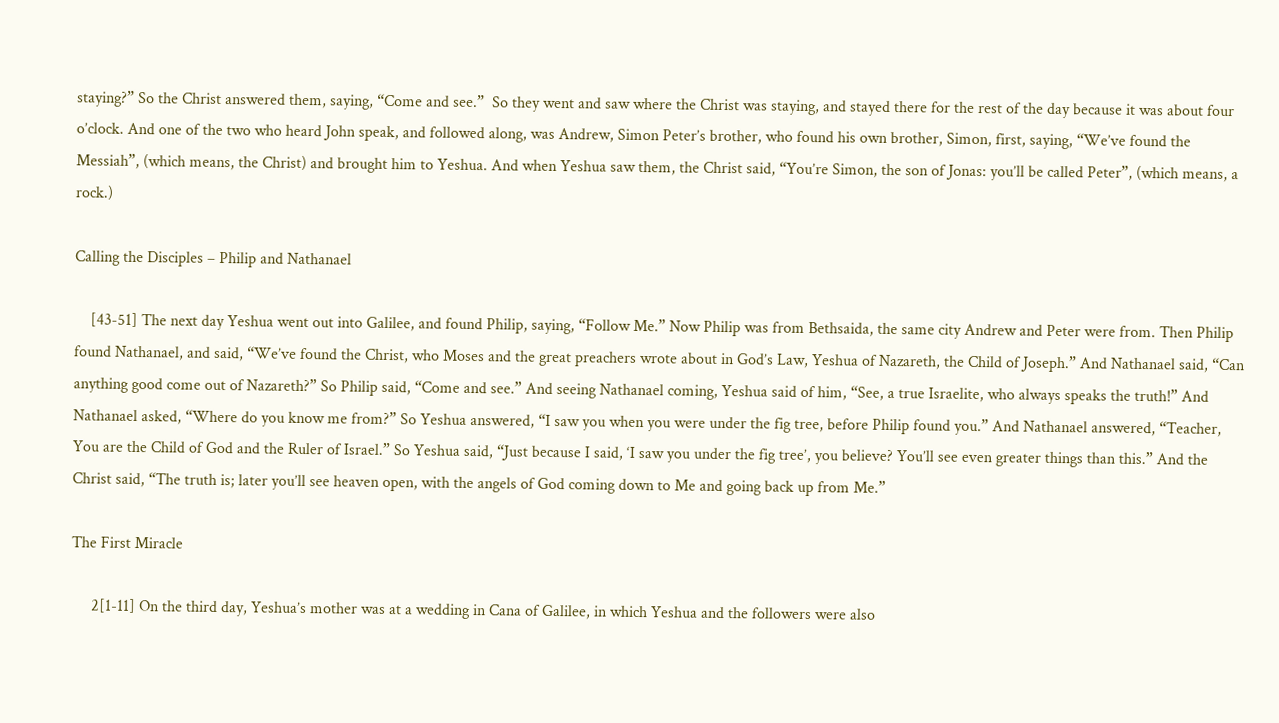staying?” So the Christ answered them, saying, “Come and see.”  So they went and saw where the Christ was staying, and stayed there for the rest of the day because it was about four o’clock. And one of the two who heard John speak, and followed along, was Andrew, Simon Peter’s brother, who found his own brother, Simon, first, saying, “We’ve found the Messiah”, (which means, the Christ) and brought him to Yeshua. And when Yeshua saw them, the Christ said, “You’re Simon, the son of Jonas: you’ll be called Peter”, (which means, a rock.)

Calling the Disciples – Philip and Nathanael

    [43-51] The next day Yeshua went out into Galilee, and found Philip, saying, “Follow Me.” Now Philip was from Bethsaida, the same city Andrew and Peter were from. Then Philip found Nathanael, and said, “We’ve found the Christ, who Moses and the great preachers wrote about in God’s Law, Yeshua of Nazareth, the Child of Joseph.” And Nathanael said, “Can anything good come out of Nazareth?” So Philip said, “Come and see.” And seeing Nathanael coming, Yeshua said of him, “See, a true Israelite, who always speaks the truth!” And Nathanael asked, “Where do you know me from?” So Yeshua answered, “I saw you when you were under the fig tree, before Philip found you.” And Nathanael answered, “Teacher, You are the Child of God and the Ruler of Israel.” So Yeshua said, “Just because I said, ‘I saw you under the fig tree’, you believe? You’ll see even greater things than this.” And the Christ said, “The truth is; later you’ll see heaven open, with the angels of God coming down to Me and going back up from Me.”

The First Miracle

     2[1-11] On the third day, Yeshua’s mother was at a wedding in Cana of Galilee, in which Yeshua and the followers were also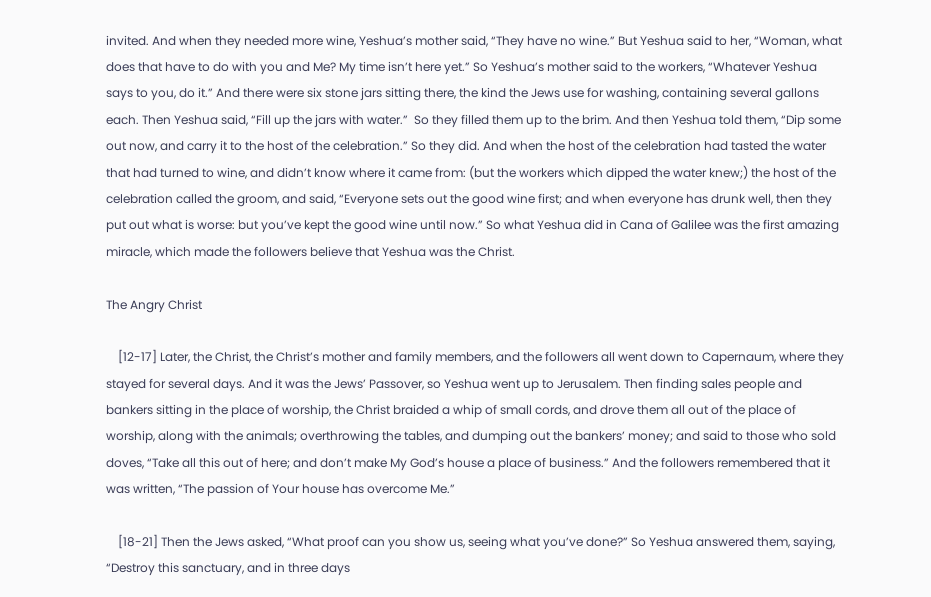invited. And when they needed more wine, Yeshua’s mother said, “They have no wine.” But Yeshua said to her, “Woman, what does that have to do with you and Me? My time isn’t here yet.” So Yeshua’s mother said to the workers, “Whatever Yeshua says to you, do it.” And there were six stone jars sitting there, the kind the Jews use for washing, containing several gallons each. Then Yeshua said, “Fill up the jars with water.”  So they filled them up to the brim. And then Yeshua told them, “Dip some out now, and carry it to the host of the celebration.” So they did. And when the host of the celebration had tasted the water that had turned to wine, and didn’t know where it came from: (but the workers which dipped the water knew;) the host of the celebration called the groom, and said, “Everyone sets out the good wine first; and when everyone has drunk well, then they put out what is worse: but you’ve kept the good wine until now.” So what Yeshua did in Cana of Galilee was the first amazing miracle, which made the followers believe that Yeshua was the Christ.

The Angry Christ

    [12-17] Later, the Christ, the Christ’s mother and family members, and the followers all went down to Capernaum, where they stayed for several days. And it was the Jews’ Passover, so Yeshua went up to Jerusalem. Then finding sales people and bankers sitting in the place of worship, the Christ braided a whip of small cords, and drove them all out of the place of worship, along with the animals; overthrowing the tables, and dumping out the bankers’ money; and said to those who sold doves, “Take all this out of here; and don’t make My God’s house a place of business.” And the followers remembered that it was written, “The passion of Your house has overcome Me.”

    [18-21] Then the Jews asked, “What proof can you show us, seeing what you’ve done?” So Yeshua answered them, saying, “Destroy this sanctuary, and in three days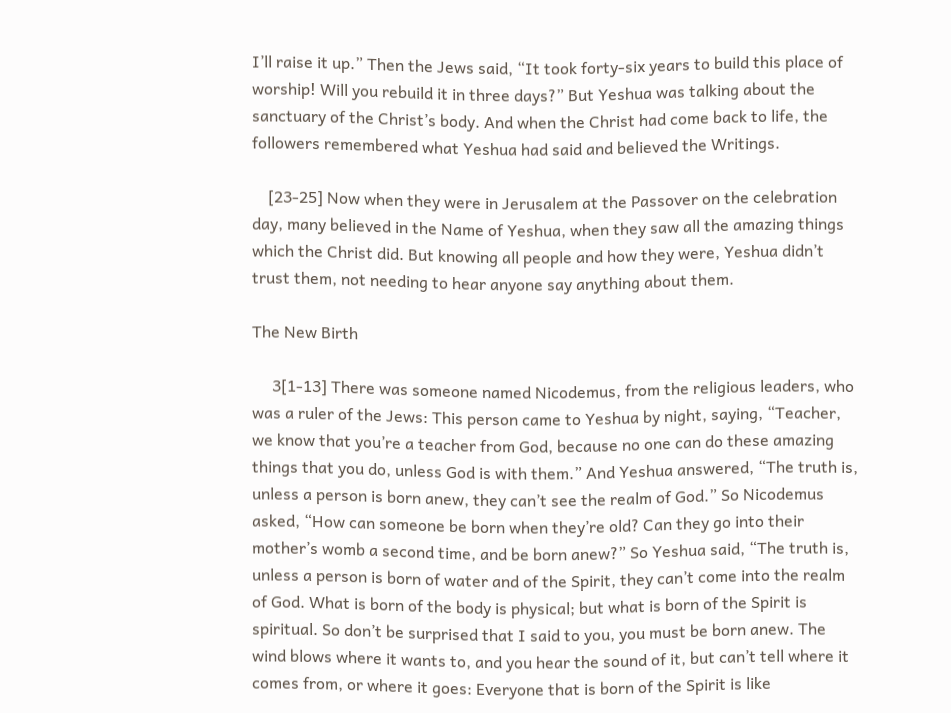I’ll raise it up.” Then the Jews said, “It took forty-six years to build this place of worship! Will you rebuild it in three days?” But Yeshua was talking about the sanctuary of the Christ’s body. And when the Christ had come back to life, the followers remembered what Yeshua had said and believed the Writings.

    [23-25] Now when they were in Jerusalem at the Passover on the celebration day, many believed in the Name of Yeshua, when they saw all the amazing things which the Christ did. But knowing all people and how they were, Yeshua didn’t trust them, not needing to hear anyone say anything about them.

The New Birth

     3[1-13] There was someone named Nicodemus, from the religious leaders, who was a ruler of the Jews: This person came to Yeshua by night, saying, “Teacher, we know that you’re a teacher from God, because no one can do these amazing things that you do, unless God is with them.” And Yeshua answered, “The truth is, unless a person is born anew, they can’t see the realm of God.” So Nicodemus asked, “How can someone be born when they’re old? Can they go into their mother’s womb a second time, and be born anew?” So Yeshua said, “The truth is, unless a person is born of water and of the Spirit, they can’t come into the realm of God. What is born of the body is physical; but what is born of the Spirit is spiritual. So don’t be surprised that I said to you, you must be born anew. The wind blows where it wants to, and you hear the sound of it, but can’t tell where it comes from, or where it goes: Everyone that is born of the Spirit is like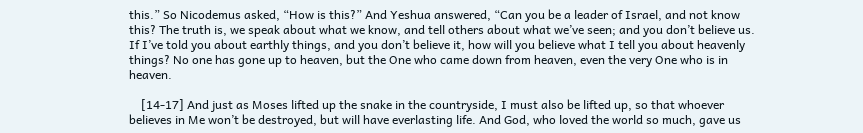this.” So Nicodemus asked, “How is this?” And Yeshua answered, “Can you be a leader of Israel, and not know this? The truth is, we speak about what we know, and tell others about what we’ve seen; and you don’t believe us. If I’ve told you about earthly things, and you don’t believe it, how will you believe what I tell you about heavenly things? No one has gone up to heaven, but the One who came down from heaven, even the very One who is in heaven.

    [14-17] And just as Moses lifted up the snake in the countryside, I must also be lifted up, so that whoever believes in Me won’t be destroyed, but will have everlasting life. And God, who loved the world so much, gave us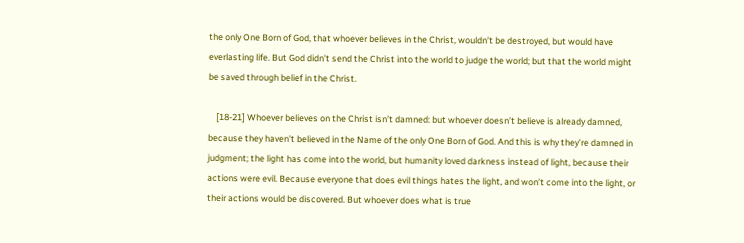the only One Born of God, that whoever believes in the Christ, wouldn’t be destroyed, but would have everlasting life. But God didn’t send the Christ into the world to judge the world; but that the world might be saved through belief in the Christ.

    [18-21] Whoever believes on the Christ isn’t damned: but whoever doesn’t believe is already damned, because they haven’t believed in the Name of the only One Born of God. And this is why they’re damned in judgment; the light has come into the world, but humanity loved darkness instead of light, because their actions were evil. Because everyone that does evil things hates the light, and won’t come into the light, or their actions would be discovered. But whoever does what is true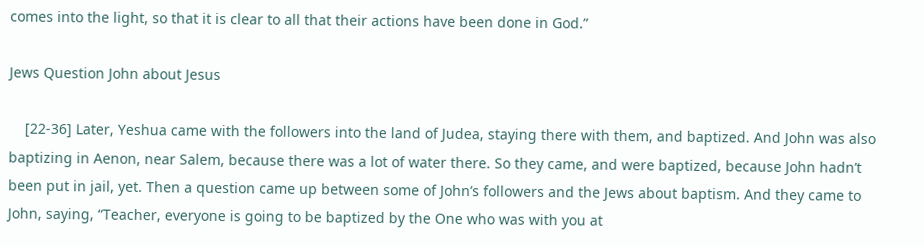comes into the light, so that it is clear to all that their actions have been done in God.”

Jews Question John about Jesus

    [22-36] Later, Yeshua came with the followers into the land of Judea, staying there with them, and baptized. And John was also baptizing in Aenon, near Salem, because there was a lot of water there. So they came, and were baptized, because John hadn’t been put in jail, yet. Then a question came up between some of John’s followers and the Jews about baptism. And they came to John, saying, “Teacher, everyone is going to be baptized by the One who was with you at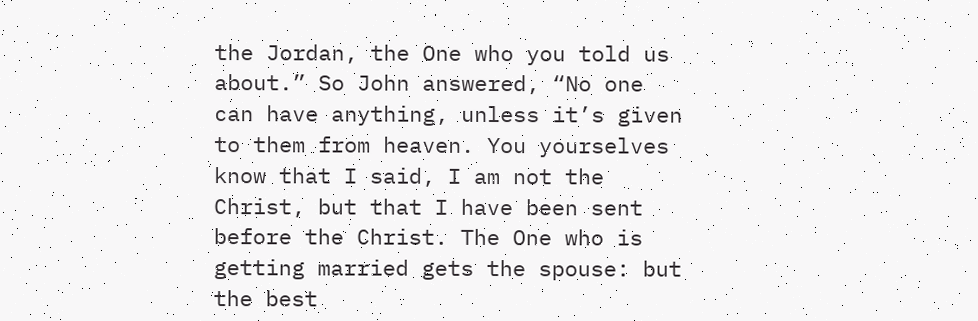the Jordan, the One who you told us about.” So John answered, “No one can have anything, unless it’s given to them from heaven. You yourselves know that I said, I am not the Christ, but that I have been sent before the Christ. The One who is getting married gets the spouse: but the best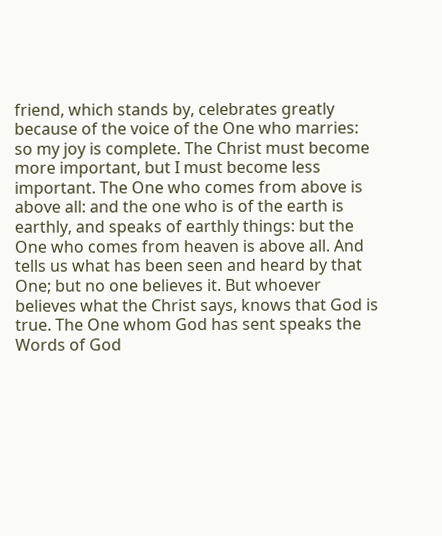friend, which stands by, celebrates greatly because of the voice of the One who marries: so my joy is complete. The Christ must become more important, but I must become less important. The One who comes from above is above all: and the one who is of the earth is earthly, and speaks of earthly things: but the One who comes from heaven is above all. And tells us what has been seen and heard by that One; but no one believes it. But whoever believes what the Christ says, knows that God is true. The One whom God has sent speaks the Words of God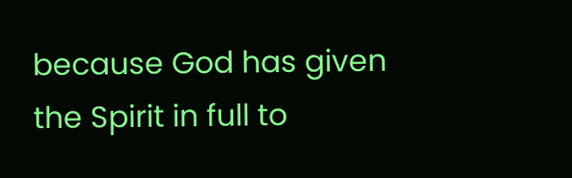because God has given the Spirit in full to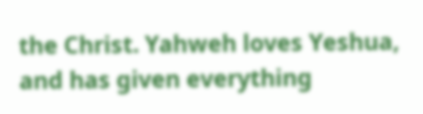the Christ. Yahweh loves Yeshua, and has given everything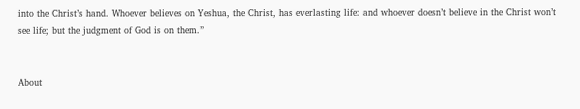into the Christ’s hand. Whoever believes on Yeshua, the Christ, has everlasting life: and whoever doesn’t believe in the Christ won’t see life; but the judgment of God is on them.”


About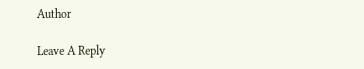Author

Leave A Reply